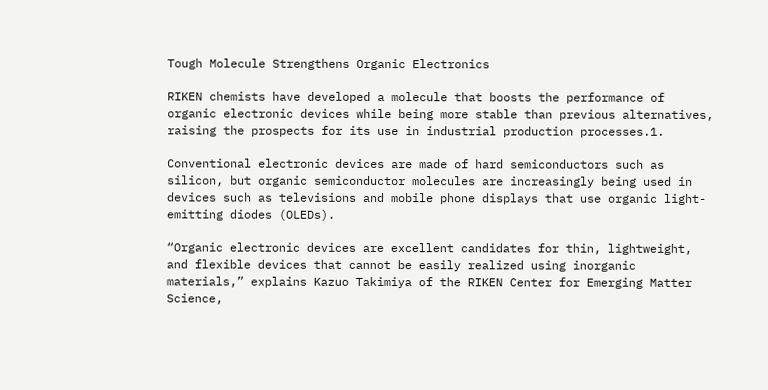Tough Molecule Strengthens Organic Electronics

RIKEN chemists have developed a molecule that boosts the performance of organic electronic devices while being more stable than previous alternatives, raising the prospects for its use in industrial production processes.1.

Conventional electronic devices are made of hard semiconductors such as silicon, but organic semiconductor molecules are increasingly being used in devices such as televisions and mobile phone displays that use organic light-emitting diodes (OLEDs).

“Organic electronic devices are excellent candidates for thin, lightweight, and flexible devices that cannot be easily realized using inorganic materials,” explains Kazuo Takimiya of the RIKEN Center for Emerging Matter Science,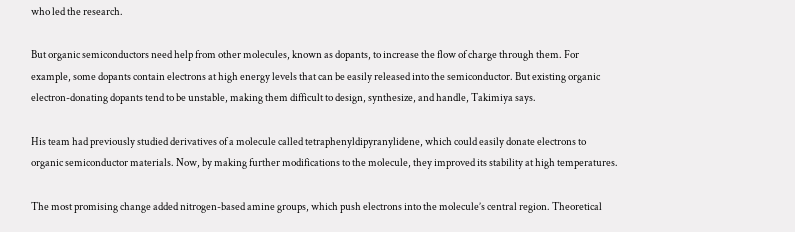who led the research.

But organic semiconductors need help from other molecules, known as dopants, to increase the flow of charge through them. For example, some dopants contain electrons at high energy levels that can be easily released into the semiconductor. But existing organic electron-donating dopants tend to be unstable, making them difficult to design, synthesize, and handle, Takimiya says.

His team had previously studied derivatives of a molecule called tetraphenyldipyranylidene, which could easily donate electrons to organic semiconductor materials. Now, by making further modifications to the molecule, they improved its stability at high temperatures.

The most promising change added nitrogen-based amine groups, which push electrons into the molecule’s central region. Theoretical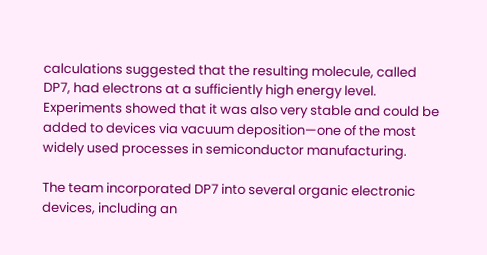calculations suggested that the resulting molecule, called DP7, had electrons at a sufficiently high energy level. Experiments showed that it was also very stable and could be added to devices via vacuum deposition—one of the most widely used processes in semiconductor manufacturing.

The team incorporated DP7 into several organic electronic devices, including an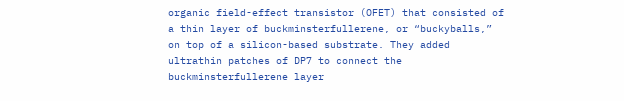organic field-effect transistor (OFET) that consisted of a thin layer of buckminsterfullerene, or “buckyballs,” on top of a silicon-based substrate. They added ultrathin patches of DP7 to connect the buckminsterfullerene layer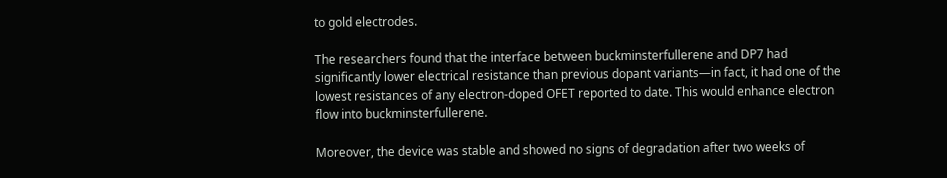to gold electrodes.

The researchers found that the interface between buckminsterfullerene and DP7 had significantly lower electrical resistance than previous dopant variants—in fact, it had one of the lowest resistances of any electron-doped OFET reported to date. This would enhance electron flow into buckminsterfullerene.

Moreover, the device was stable and showed no signs of degradation after two weeks of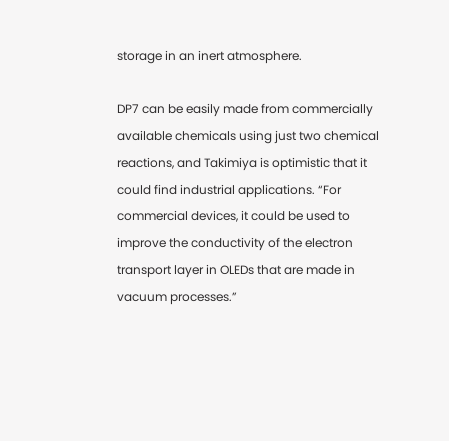storage in an inert atmosphere.

DP7 can be easily made from commercially available chemicals using just two chemical reactions, and Takimiya is optimistic that it could find industrial applications. “For commercial devices, it could be used to improve the conductivity of the electron transport layer in OLEDs that are made in vacuum processes.”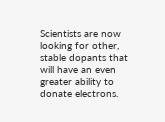Scientists are now looking for other, stable dopants that will have an even greater ability to donate electrons.